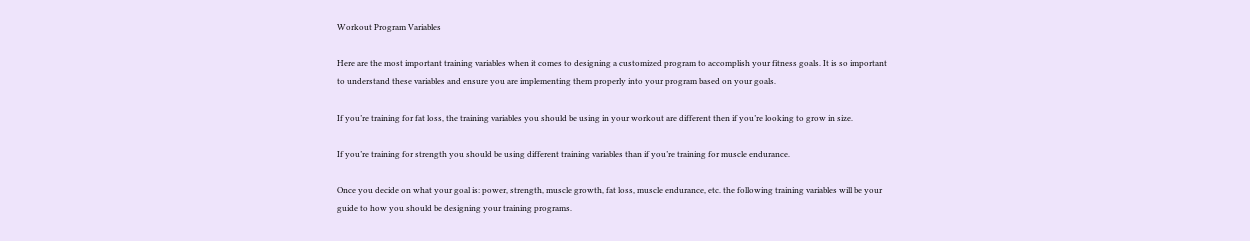Workout Program Variables

Here are the most important training variables when it comes to designing a customized program to accomplish your fitness goals. It is so important to understand these variables and ensure you are implementing them properly into your program based on your goals.

If you’re training for fat loss, the training variables you should be using in your workout are different then if you’re looking to grow in size.

If you’re training for strength you should be using different training variables than if you’re training for muscle endurance.

Once you decide on what your goal is: power, strength, muscle growth, fat loss, muscle endurance, etc. the following training variables will be your guide to how you should be designing your training programs.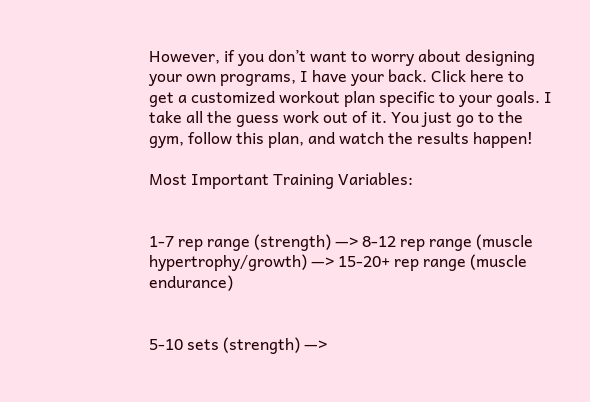However, if you don’t want to worry about designing your own programs, I have your back. Click here to get a customized workout plan specific to your goals. I take all the guess work out of it. You just go to the gym, follow this plan, and watch the results happen!

Most Important Training Variables:


1-7 rep range (strength) —> 8-12 rep range (muscle hypertrophy/growth) —> 15-20+ rep range (muscle endurance)


5-10 sets (strength) —>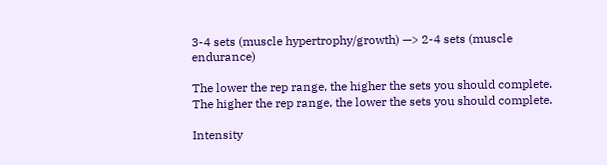3-4 sets (muscle hypertrophy/growth) —> 2-4 sets (muscle endurance)

The lower the rep range, the higher the sets you should complete. The higher the rep range, the lower the sets you should complete.

Intensity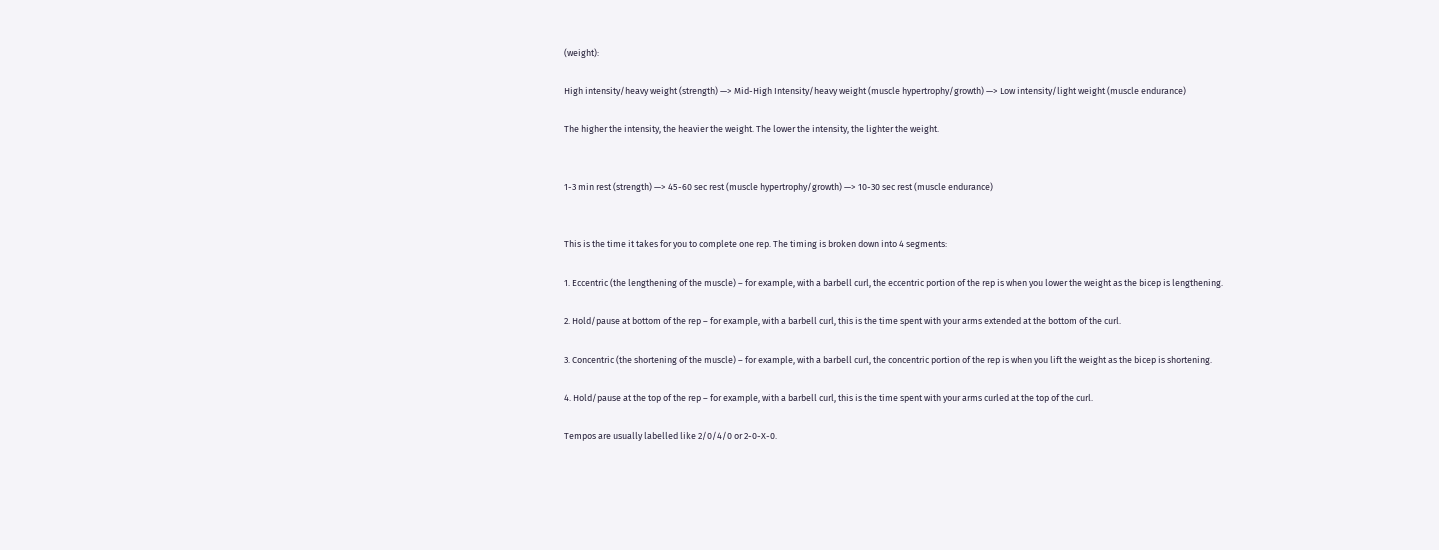(weight):

High intensity/heavy weight (strength) —> Mid-High Intensity/heavy weight (muscle hypertrophy/growth) —> Low intensity/light weight (muscle endurance)

The higher the intensity, the heavier the weight. The lower the intensity, the lighter the weight.


1-3 min rest (strength) —> 45-60 sec rest (muscle hypertrophy/growth) —> 10-30 sec rest (muscle endurance)


This is the time it takes for you to complete one rep. The timing is broken down into 4 segments:

1. Eccentric (the lengthening of the muscle) – for example, with a barbell curl, the eccentric portion of the rep is when you lower the weight as the bicep is lengthening.

2. Hold/pause at bottom of the rep – for example, with a barbell curl, this is the time spent with your arms extended at the bottom of the curl.

3. Concentric (the shortening of the muscle) – for example, with a barbell curl, the concentric portion of the rep is when you lift the weight as the bicep is shortening.

4. Hold/pause at the top of the rep – for example, with a barbell curl, this is the time spent with your arms curled at the top of the curl.

Tempos are usually labelled like 2/0/4/0 or 2-0-X-0.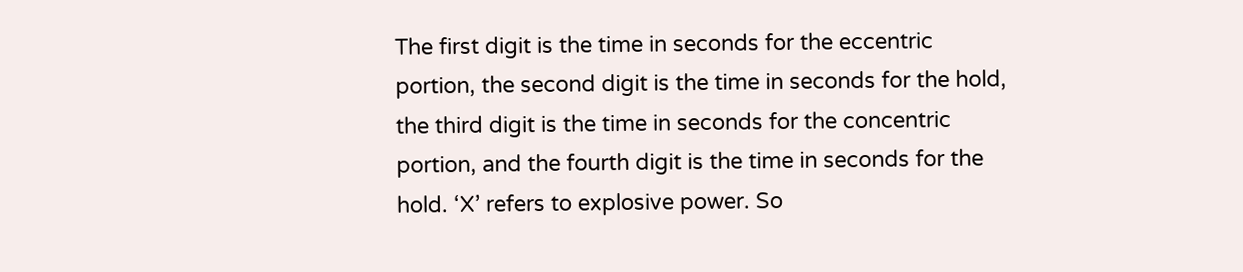The first digit is the time in seconds for the eccentric portion, the second digit is the time in seconds for the hold, the third digit is the time in seconds for the concentric portion, and the fourth digit is the time in seconds for the hold. ‘X’ refers to explosive power. So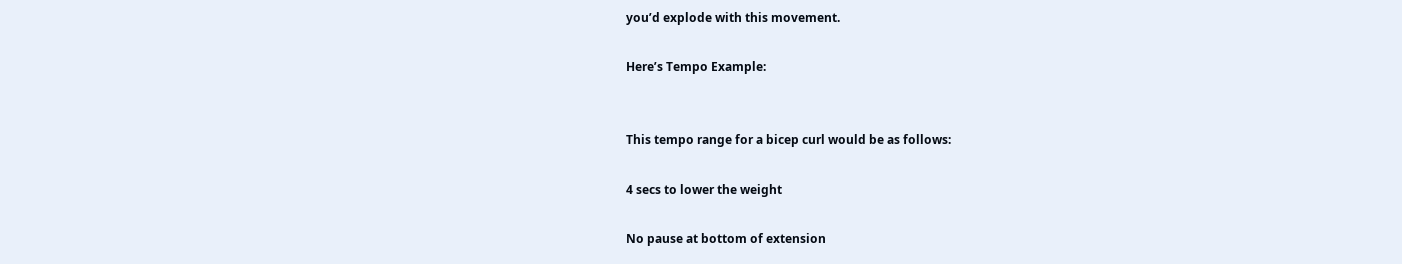you’d explode with this movement.

Here’s Tempo Example:


This tempo range for a bicep curl would be as follows:

4 secs to lower the weight

No pause at bottom of extension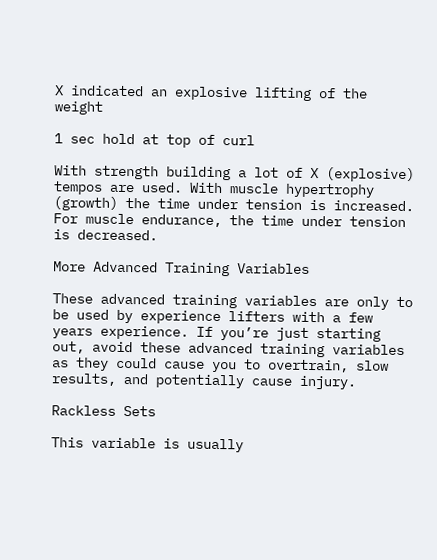X indicated an explosive lifting of the weight

1 sec hold at top of curl

With strength building a lot of X (explosive) tempos are used. With muscle hypertrophy (growth) the time under tension is increased. For muscle endurance, the time under tension is decreased.

More Advanced Training Variables

These advanced training variables are only to be used by experience lifters with a few years experience. If you’re just starting out, avoid these advanced training variables as they could cause you to overtrain, slow results, and potentially cause injury.

Rackless Sets

This variable is usually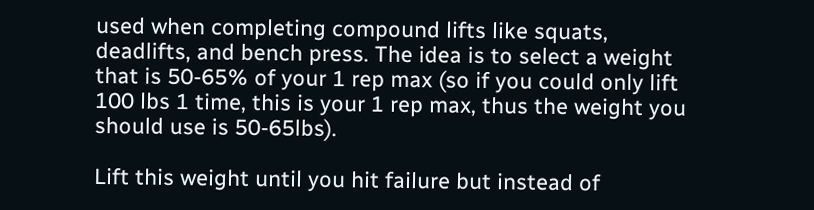used when completing compound lifts like squats, deadlifts, and bench press. The idea is to select a weight that is 50-65% of your 1 rep max (so if you could only lift 100 lbs 1 time, this is your 1 rep max, thus the weight you should use is 50-65lbs).

Lift this weight until you hit failure but instead of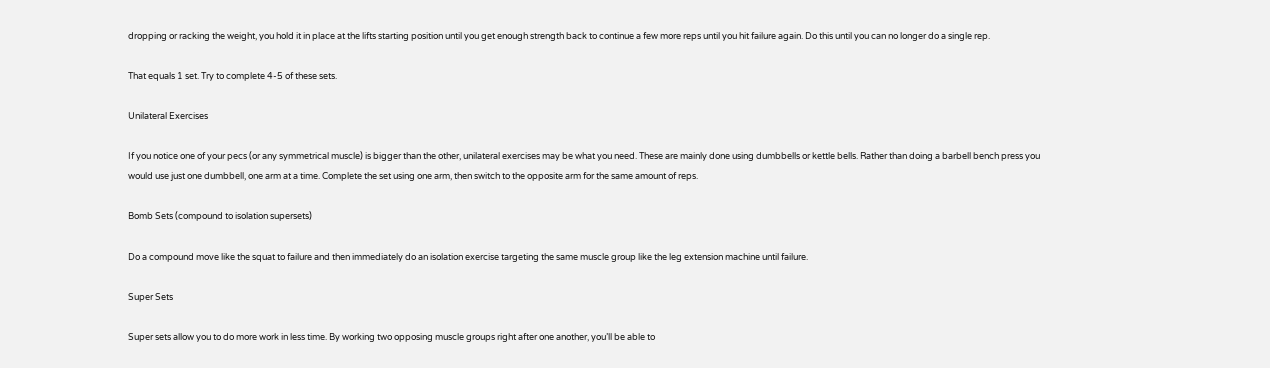dropping or racking the weight, you hold it in place at the lifts starting position until you get enough strength back to continue a few more reps until you hit failure again. Do this until you can no longer do a single rep.

That equals 1 set. Try to complete 4-5 of these sets.

Unilateral Exercises

If you notice one of your pecs (or any symmetrical muscle) is bigger than the other, unilateral exercises may be what you need. These are mainly done using dumbbells or kettle bells. Rather than doing a barbell bench press you would use just one dumbbell, one arm at a time. Complete the set using one arm, then switch to the opposite arm for the same amount of reps.

Bomb Sets (compound to isolation supersets)

Do a compound move like the squat to failure and then immediately do an isolation exercise targeting the same muscle group like the leg extension machine until failure.

Super Sets

Super sets allow you to do more work in less time. By working two opposing muscle groups right after one another, you’ll be able to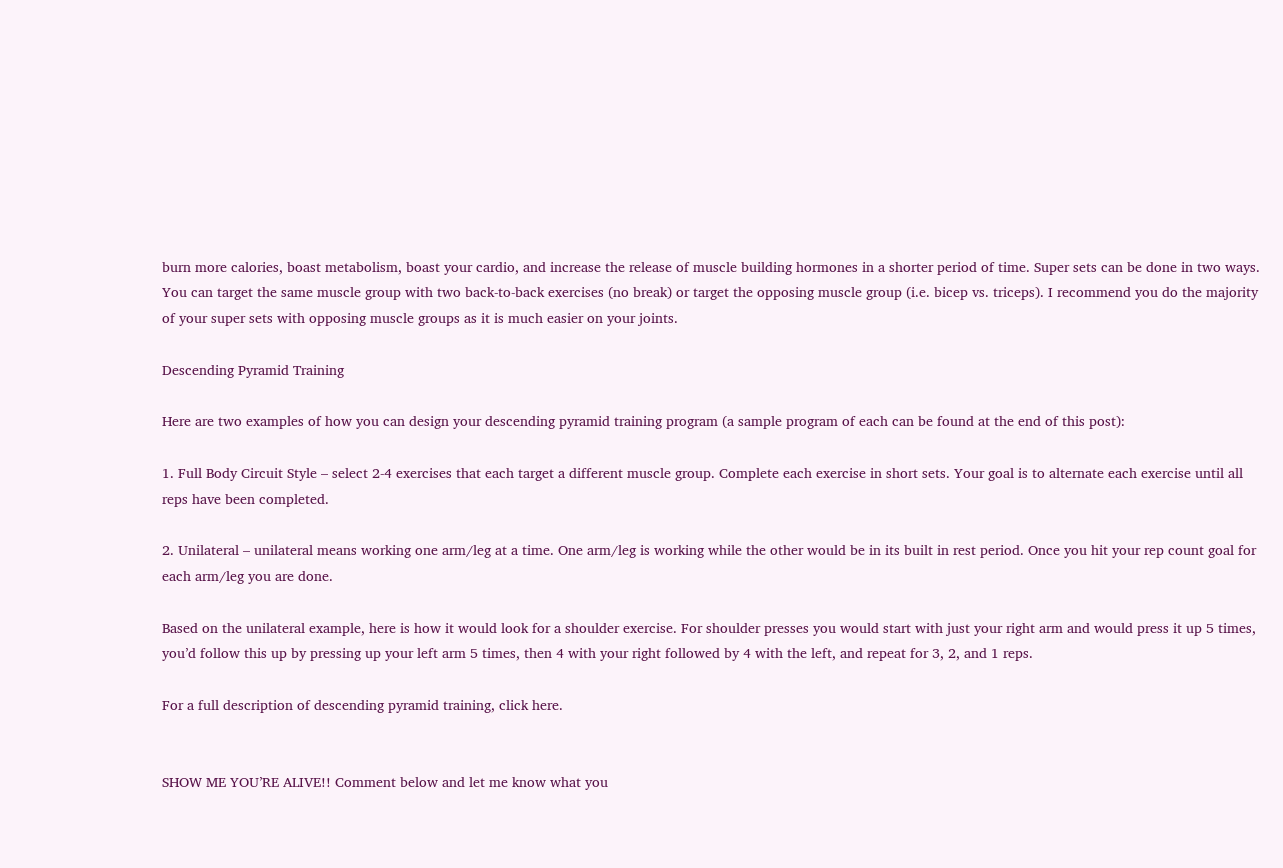burn more calories, boast metabolism, boast your cardio, and increase the release of muscle building hormones in a shorter period of time. Super sets can be done in two ways. You can target the same muscle group with two back-to-back exercises (no break) or target the opposing muscle group (i.e. bicep vs. triceps). I recommend you do the majority of your super sets with opposing muscle groups as it is much easier on your joints.

Descending Pyramid Training

Here are two examples of how you can design your descending pyramid training program (a sample program of each can be found at the end of this post):

1. Full Body Circuit Style – select 2-4 exercises that each target a different muscle group. Complete each exercise in short sets. Your goal is to alternate each exercise until all reps have been completed.

2. Unilateral – unilateral means working one arm/leg at a time. One arm/leg is working while the other would be in its built in rest period. Once you hit your rep count goal for each arm/leg you are done.

Based on the unilateral example, here is how it would look for a shoulder exercise. For shoulder presses you would start with just your right arm and would press it up 5 times, you’d follow this up by pressing up your left arm 5 times, then 4 with your right followed by 4 with the left, and repeat for 3, 2, and 1 reps.

For a full description of descending pyramid training, click here.


SHOW ME YOU’RE ALIVE!! Comment below and let me know what you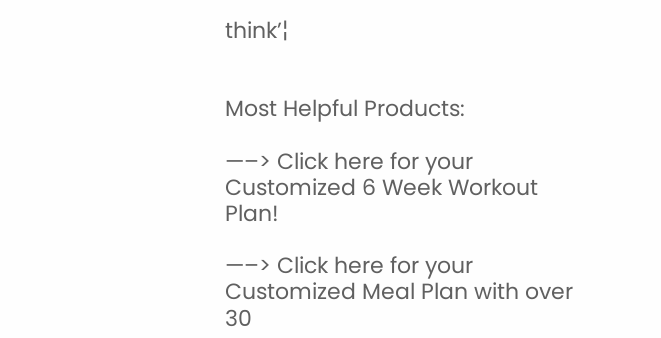think’¦


Most Helpful Products:

—–> Click here for your Customized 6 Week Workout Plan!

—–> Click here for your Customized Meal Plan with over 30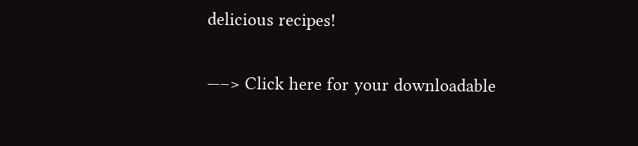delicious recipes!

—–> Click here for your downloadable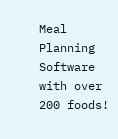Meal Planning Software with over 200 foods!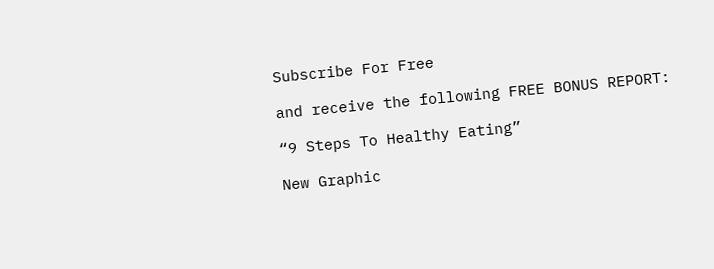Subscribe For Free

and receive the following FREE BONUS REPORT:

“9 Steps To Healthy Eating”

New Graphic